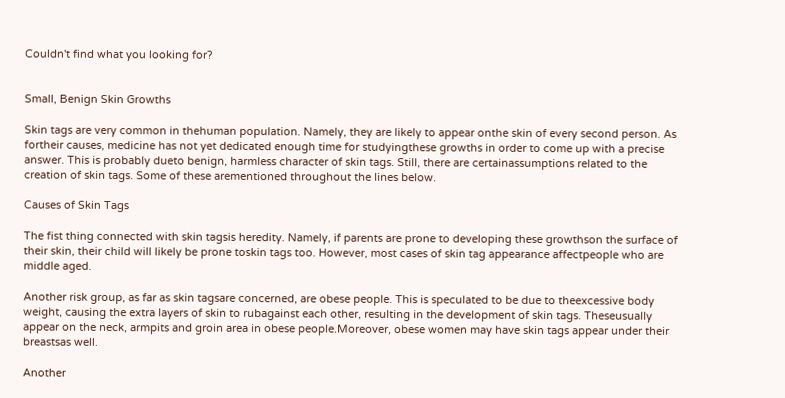Couldn't find what you looking for?


Small, Benign Skin Growths

Skin tags are very common in thehuman population. Namely, they are likely to appear onthe skin of every second person. As fortheir causes, medicine has not yet dedicated enough time for studyingthese growths in order to come up with a precise answer. This is probably dueto benign, harmless character of skin tags. Still, there are certainassumptions related to the creation of skin tags. Some of these arementioned throughout the lines below.

Causes of Skin Tags

The fist thing connected with skin tagsis heredity. Namely, if parents are prone to developing these growthson the surface of their skin, their child will likely be prone toskin tags too. However, most cases of skin tag appearance affectpeople who are middle aged.

Another risk group, as far as skin tagsare concerned, are obese people. This is speculated to be due to theexcessive body weight, causing the extra layers of skin to rubagainst each other, resulting in the development of skin tags. Theseusually appear on the neck, armpits and groin area in obese people.Moreover, obese women may have skin tags appear under their breastsas well.

Another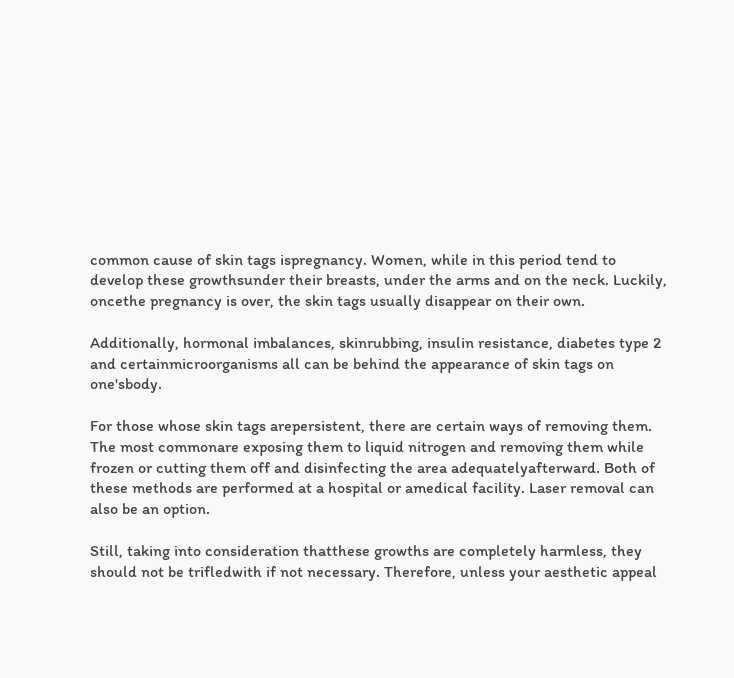common cause of skin tags ispregnancy. Women, while in this period tend to develop these growthsunder their breasts, under the arms and on the neck. Luckily, oncethe pregnancy is over, the skin tags usually disappear on their own.

Additionally, hormonal imbalances, skinrubbing, insulin resistance, diabetes type 2 and certainmicroorganisms all can be behind the appearance of skin tags on one'sbody.

For those whose skin tags arepersistent, there are certain ways of removing them. The most commonare exposing them to liquid nitrogen and removing them while frozen or cutting them off and disinfecting the area adequatelyafterward. Both of these methods are performed at a hospital or amedical facility. Laser removal can also be an option.

Still, taking into consideration thatthese growths are completely harmless, they should not be trifledwith if not necessary. Therefore, unless your aesthetic appeal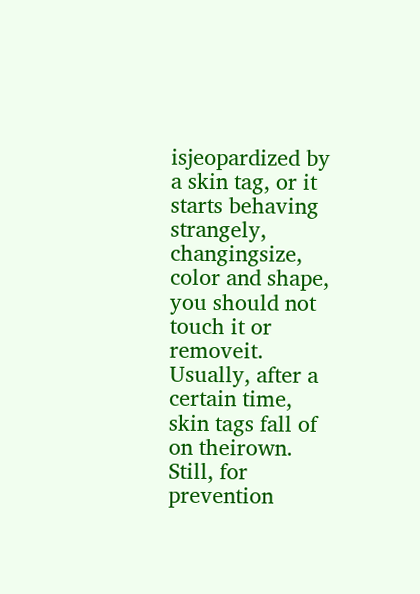isjeopardized by a skin tag, or it starts behaving strangely, changingsize, color and shape, you should not touch it or removeit. Usually, after a certain time, skin tags fall of on theirown. Still, for prevention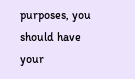purposes, you should have your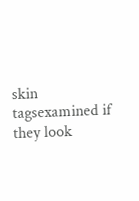skin tagsexamined if they look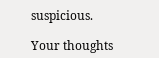suspicious.

Your thoughts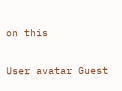on this

User avatar Guest